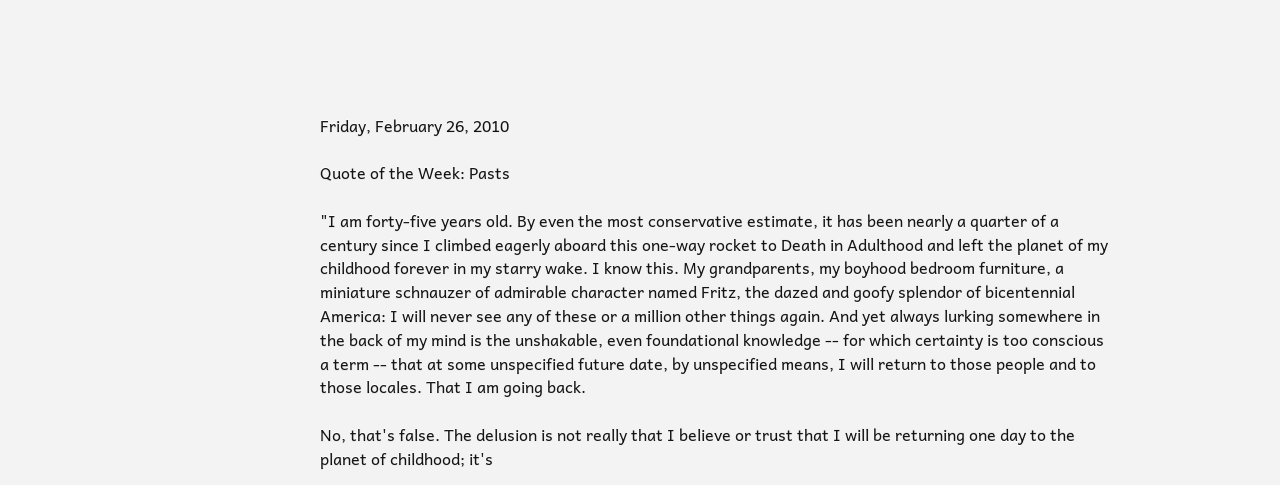Friday, February 26, 2010

Quote of the Week: Pasts

"I am forty-five years old. By even the most conservative estimate, it has been nearly a quarter of a century since I climbed eagerly aboard this one-way rocket to Death in Adulthood and left the planet of my childhood forever in my starry wake. I know this. My grandparents, my boyhood bedroom furniture, a miniature schnauzer of admirable character named Fritz, the dazed and goofy splendor of bicentennial America: I will never see any of these or a million other things again. And yet always lurking somewhere in the back of my mind is the unshakable, even foundational knowledge -- for which certainty is too conscious a term -- that at some unspecified future date, by unspecified means, I will return to those people and to those locales. That I am going back.

No, that's false. The delusion is not really that I believe or trust that I will be returning one day to the planet of childhood; it's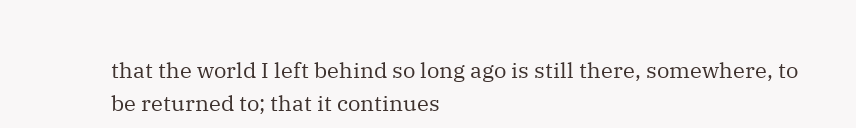that the world I left behind so long ago is still there, somewhere, to be returned to; that it continues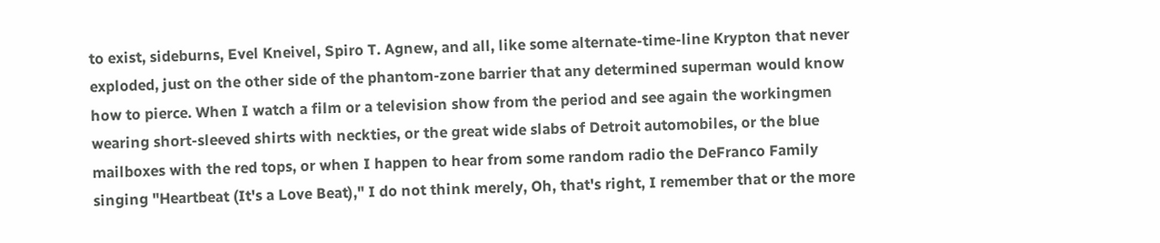to exist, sideburns, Evel Kneivel, Spiro T. Agnew, and all, like some alternate-time-line Krypton that never exploded, just on the other side of the phantom-zone barrier that any determined superman would know how to pierce. When I watch a film or a television show from the period and see again the workingmen wearing short-sleeved shirts with neckties, or the great wide slabs of Detroit automobiles, or the blue mailboxes with the red tops, or when I happen to hear from some random radio the DeFranco Family singing "Heartbeat (It's a Love Beat)," I do not think merely, Oh, that's right, I remember that or the more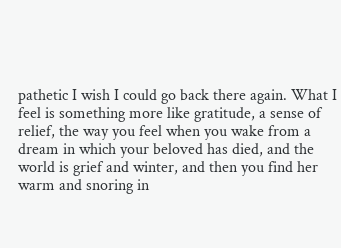pathetic I wish I could go back there again. What I feel is something more like gratitude, a sense of relief, the way you feel when you wake from a dream in which your beloved has died, and the world is grief and winter, and then you find her warm and snoring in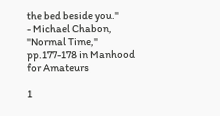the bed beside you."
- Michael Chabon, "Normal Time," pp.177-178 in Manhood for Amateurs

1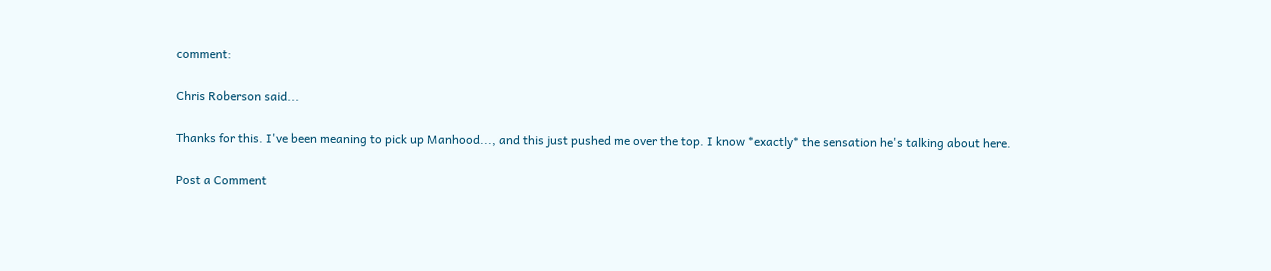comment:

Chris Roberson said...

Thanks for this. I've been meaning to pick up Manhood..., and this just pushed me over the top. I know *exactly* the sensation he's talking about here.

Post a Comment